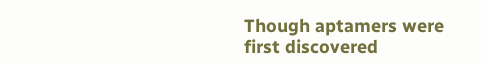Though aptamers were first discovered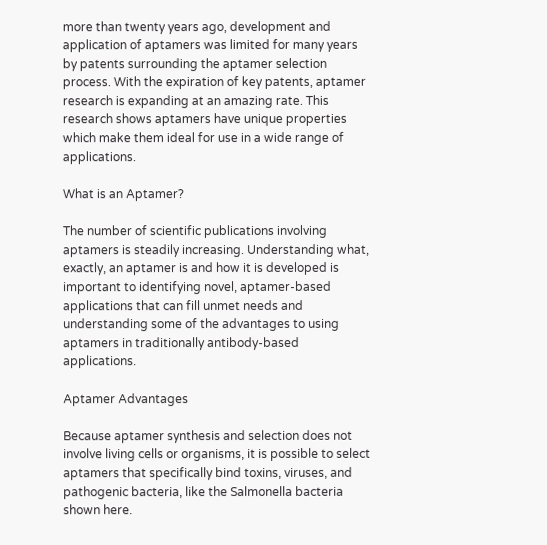more than twenty years ago, development and application of aptamers was limited for many years by patents surrounding the aptamer selection process. With the expiration of key patents, aptamer research is expanding at an amazing rate. This research shows aptamers have unique properties which make them ideal for use in a wide range of applications.

What is an Aptamer?

The number of scientific publications involving aptamers is steadily increasing. Understanding what, exactly, an aptamer is and how it is developed is important to identifying novel, aptamer-based applications that can fill unmet needs and understanding some of the advantages to using aptamers in traditionally antibody-based applications.

Aptamer Advantages

Because aptamer synthesis and selection does not involve living cells or organisms, it is possible to select aptamers that specifically bind toxins, viruses, and pathogenic bacteria, like the Salmonella bacteria shown here.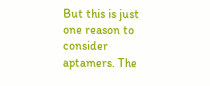But this is just one reason to consider aptamers. The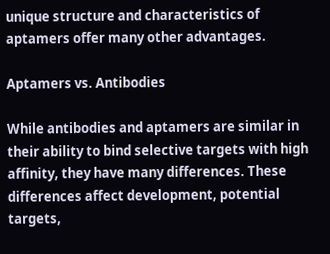unique structure and characteristics of aptamers offer many other advantages.

Aptamers vs. Antibodies

While antibodies and aptamers are similar in their ability to bind selective targets with high affinity, they have many differences. These differences affect development, potential targets,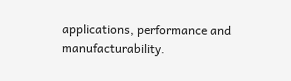applications, performance and manufacturability.